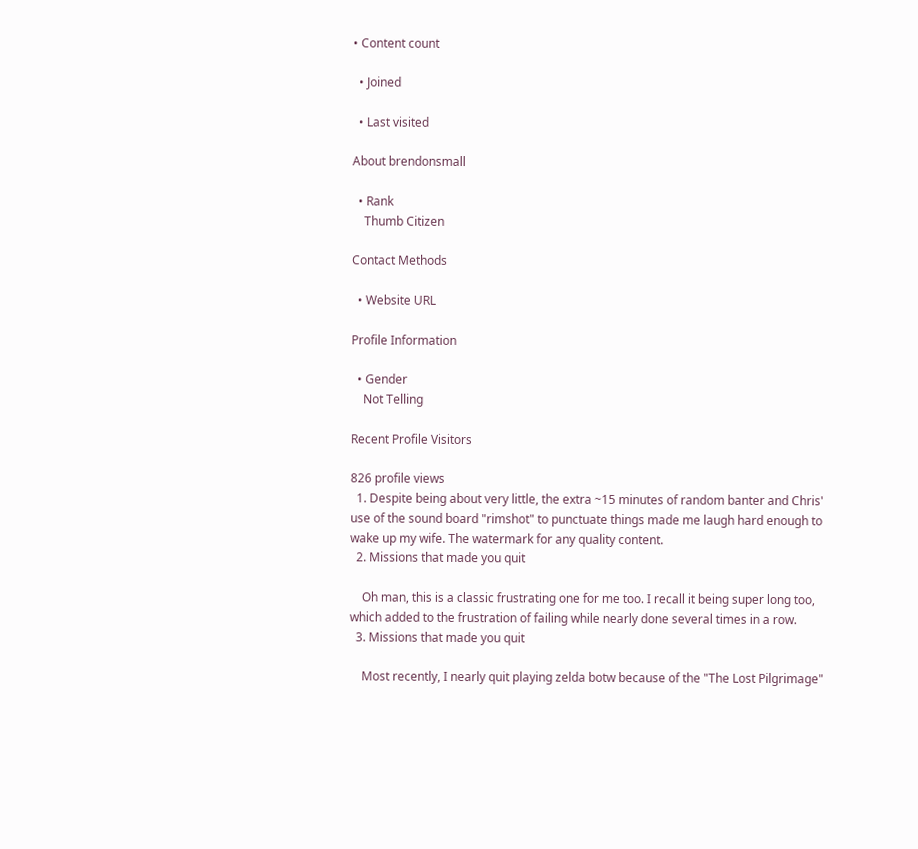• Content count

  • Joined

  • Last visited

About brendonsmall

  • Rank
    Thumb Citizen

Contact Methods

  • Website URL

Profile Information

  • Gender
    Not Telling

Recent Profile Visitors

826 profile views
  1. Despite being about very little, the extra ~15 minutes of random banter and Chris' use of the sound board "rimshot" to punctuate things made me laugh hard enough to wake up my wife. The watermark for any quality content.
  2. Missions that made you quit

    Oh man, this is a classic frustrating one for me too. I recall it being super long too, which added to the frustration of failing while nearly done several times in a row.
  3. Missions that made you quit

    Most recently, I nearly quit playing zelda botw because of the "The Lost Pilgrimage"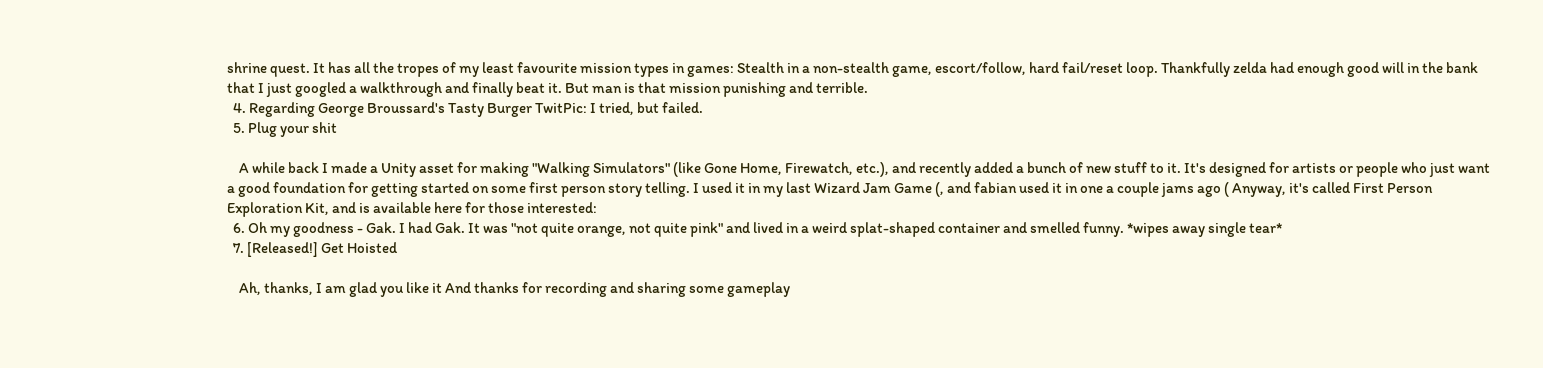shrine quest. It has all the tropes of my least favourite mission types in games: Stealth in a non-stealth game, escort/follow, hard fail/reset loop. Thankfully zelda had enough good will in the bank that I just googled a walkthrough and finally beat it. But man is that mission punishing and terrible.
  4. Regarding George Broussard's Tasty Burger TwitPic: I tried, but failed.
  5. Plug your shit

    A while back I made a Unity asset for making "Walking Simulators" (like Gone Home, Firewatch, etc.), and recently added a bunch of new stuff to it. It's designed for artists or people who just want a good foundation for getting started on some first person story telling. I used it in my last Wizard Jam Game (, and fabian used it in one a couple jams ago ( Anyway, it's called First Person Exploration Kit, and is available here for those interested:
  6. Oh my goodness - Gak. I had Gak. It was "not quite orange, not quite pink" and lived in a weird splat-shaped container and smelled funny. *wipes away single tear*
  7. [Released!] Get Hoisted

    Ah, thanks, I am glad you like it And thanks for recording and sharing some gameplay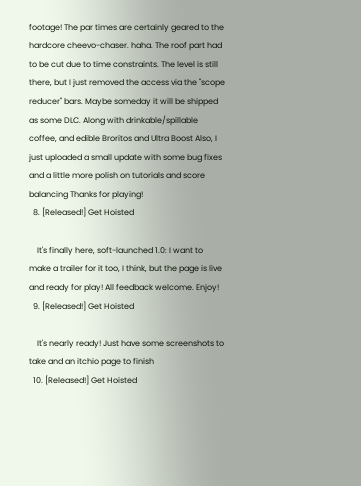footage! The par times are certainly geared to the hardcore cheevo-chaser. haha. The roof part had to be cut due to time constraints. The level is still there, but I just removed the access via the "scope reducer" bars. Maybe someday it will be shipped as some DLC. Along with drinkable/spillable coffee, and edible Broritos and Ultra Boost Also, I just uploaded a small update with some bug fixes and a little more polish on tutorials and score balancing Thanks for playing!
  8. [Released!] Get Hoisted

    It's finally here, soft-launched 1.0: I want to make a trailer for it too, I think, but the page is live and ready for play! All feedback welcome. Enjoy!
  9. [Released!] Get Hoisted

    It's nearly ready! Just have some screenshots to take and an itchio page to finish
  10. [Released!] Get Hoisted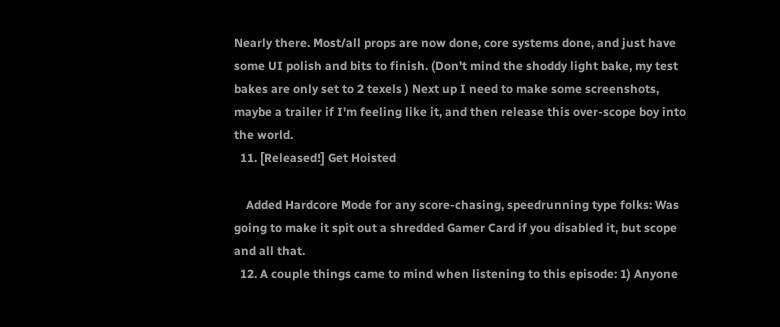Nearly there. Most/all props are now done, core systems done, and just have some UI polish and bits to finish. (Don't mind the shoddy light bake, my test bakes are only set to 2 texels ) Next up I need to make some screenshots, maybe a trailer if I'm feeling like it, and then release this over-scope boy into the world.
  11. [Released!] Get Hoisted

    Added Hardcore Mode for any score-chasing, speedrunning type folks: Was going to make it spit out a shredded Gamer Card if you disabled it, but scope and all that.
  12. A couple things came to mind when listening to this episode: 1) Anyone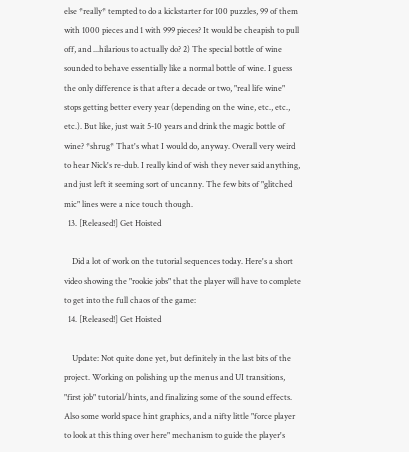else *really* tempted to do a kickstarter for 100 puzzles, 99 of them with 1000 pieces and 1 with 999 pieces? It would be cheapish to pull off, and ...hilarious to actually do? 2) The special bottle of wine sounded to behave essentially like a normal bottle of wine. I guess the only difference is that after a decade or two, "real life wine" stops getting better every year (depending on the wine, etc., etc., etc.). But like, just wait 5-10 years and drink the magic bottle of wine? *shrug* That's what I would do, anyway. Overall very weird to hear Nick's re-dub. I really kind of wish they never said anything, and just left it seeming sort of uncanny. The few bits of "glitched mic" lines were a nice touch though.
  13. [Released!] Get Hoisted

    Did a lot of work on the tutorial sequences today. Here's a short video showing the "rookie jobs" that the player will have to complete to get into the full chaos of the game:
  14. [Released!] Get Hoisted

    Update: Not quite done yet, but definitely in the last bits of the project. Working on polishing up the menus and UI transitions, "first job" tutorial/hints, and finalizing some of the sound effects. Also some world space hint graphics, and a nifty little "force player to look at this thing over here" mechanism to guide the player's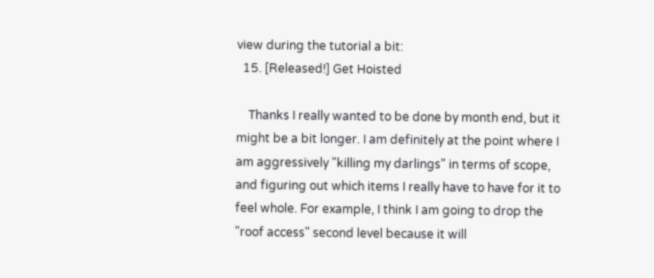view during the tutorial a bit:
  15. [Released!] Get Hoisted

    Thanks I really wanted to be done by month end, but it might be a bit longer. I am definitely at the point where I am aggressively "killing my darlings" in terms of scope, and figuring out which items I really have to have for it to feel whole. For example, I think I am going to drop the "roof access" second level because it will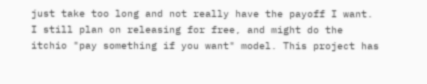just take too long and not really have the payoff I want. I still plan on releasing for free, and might do the itchio "pay something if you want" model. This project has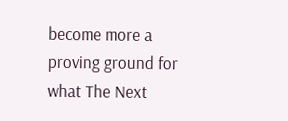become more a proving ground for what The Next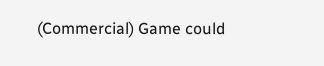(Commercial) Game could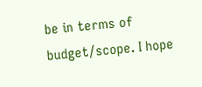be in terms of budget/scope. I hope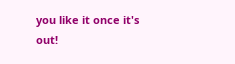you like it once it's out!